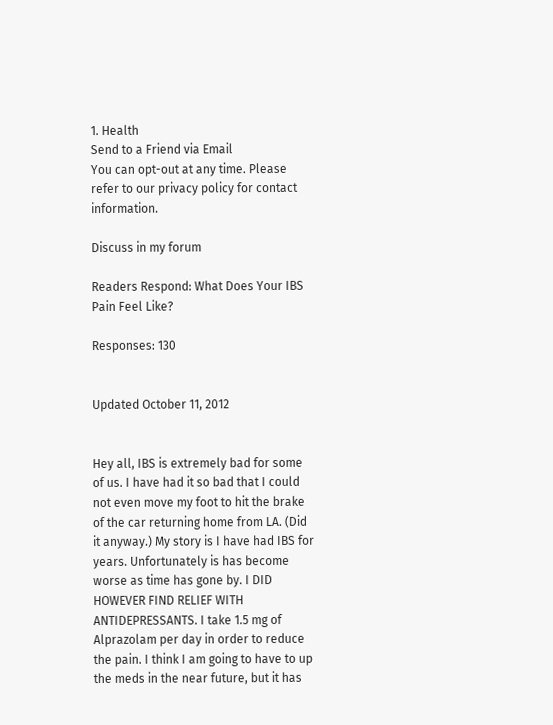1. Health
Send to a Friend via Email
You can opt-out at any time. Please refer to our privacy policy for contact information.

Discuss in my forum

Readers Respond: What Does Your IBS Pain Feel Like?

Responses: 130


Updated October 11, 2012


Hey all, IBS is extremely bad for some of us. I have had it so bad that I could not even move my foot to hit the brake of the car returning home from LA. (Did it anyway.) My story is I have had IBS for years. Unfortunately is has become worse as time has gone by. I DID HOWEVER FIND RELIEF WITH ANTIDEPRESSANTS. I take 1.5 mg of Alprazolam per day in order to reduce the pain. I think I am going to have to up the meds in the near future, but it has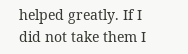helped greatly. If I did not take them I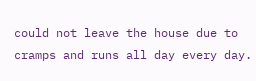could not leave the house due to cramps and runs all day every day.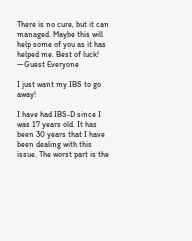There is no cure, but it can managed. Maybe this will help some of you as it has helped me. Best of luck!
—Guest Everyone

I just want my IBS to go away!

I have had IBS-D since I was 17 years old. It has been 30 years that I have been dealing with this issue. The worst part is the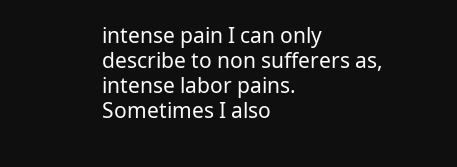intense pain I can only describe to non sufferers as, intense labor pains. Sometimes I also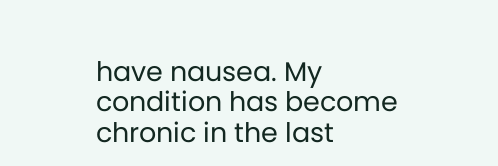have nausea. My condition has become chronic in the last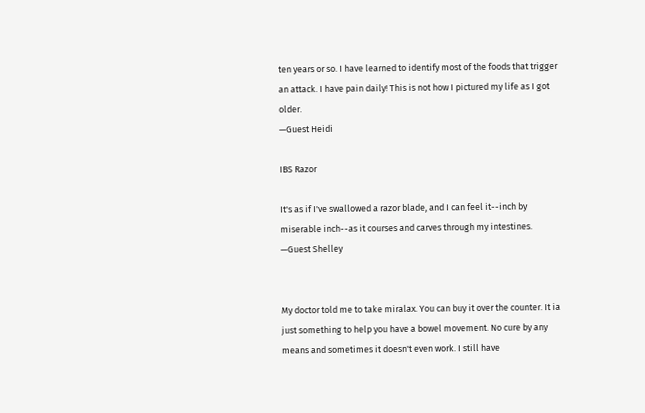ten years or so. I have learned to identify most of the foods that trigger an attack. I have pain daily! This is not how I pictured my life as I got older.
—Guest Heidi

IBS Razor

It's as if I've swallowed a razor blade, and I can feel it--inch by miserable inch--as it courses and carves through my intestines.
—Guest Shelley


My doctor told me to take miralax. You can buy it over the counter. It ia just something to help you have a bowel movement. No cure by any means and sometimes it doesn't even work. I still have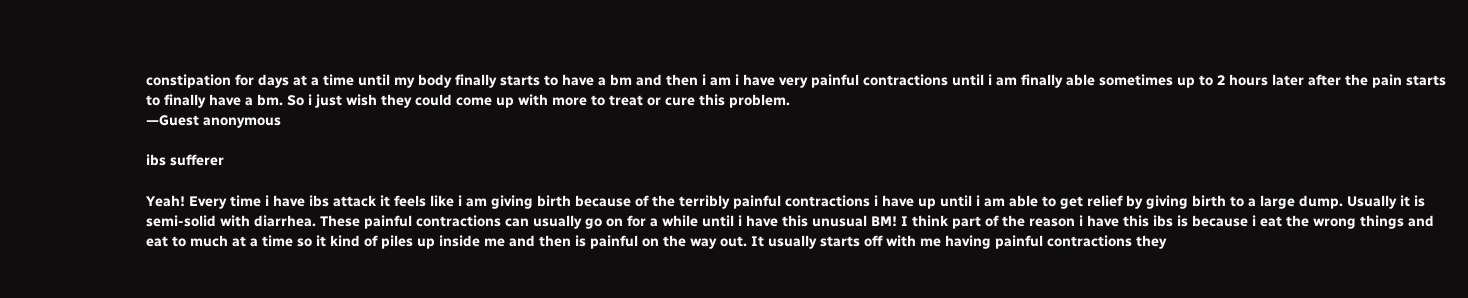constipation for days at a time until my body finally starts to have a bm and then i am i have very painful contractions until i am finally able sometimes up to 2 hours later after the pain starts to finally have a bm. So i just wish they could come up with more to treat or cure this problem.
—Guest anonymous

ibs sufferer

Yeah! Every time i have ibs attack it feels like i am giving birth because of the terribly painful contractions i have up until i am able to get relief by giving birth to a large dump. Usually it is semi-solid with diarrhea. These painful contractions can usually go on for a while until i have this unusual BM! I think part of the reason i have this ibs is because i eat the wrong things and eat to much at a time so it kind of piles up inside me and then is painful on the way out. It usually starts off with me having painful contractions they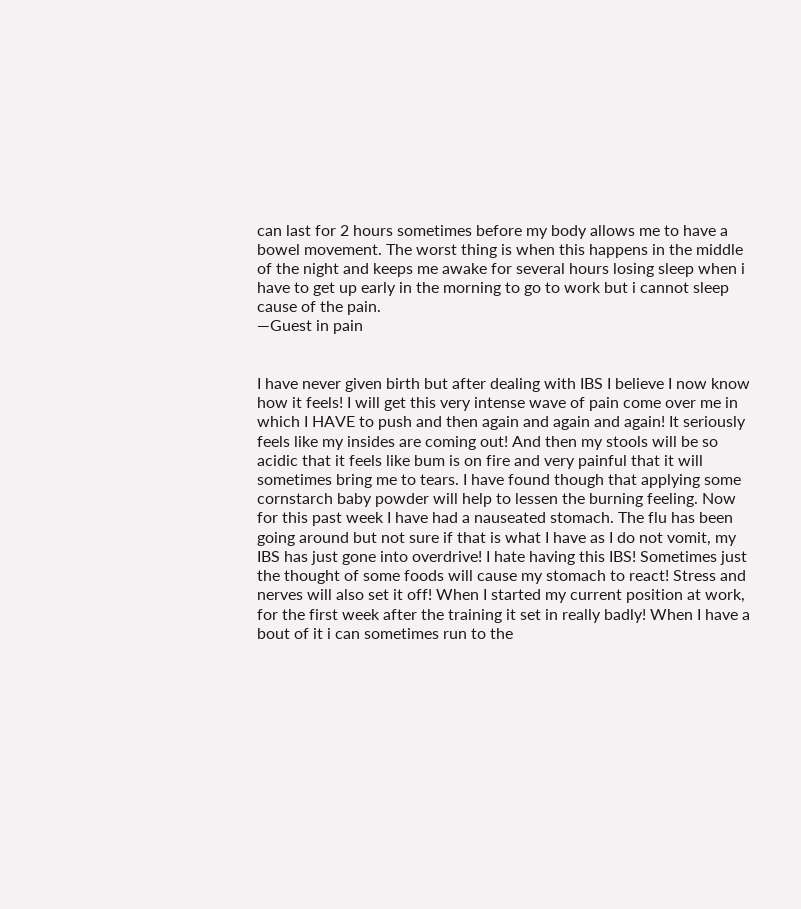can last for 2 hours sometimes before my body allows me to have a bowel movement. The worst thing is when this happens in the middle of the night and keeps me awake for several hours losing sleep when i have to get up early in the morning to go to work but i cannot sleep cause of the pain.
—Guest in pain


I have never given birth but after dealing with IBS I believe I now know how it feels! I will get this very intense wave of pain come over me in which I HAVE to push and then again and again and again! It seriously feels like my insides are coming out! And then my stools will be so acidic that it feels like bum is on fire and very painful that it will sometimes bring me to tears. I have found though that applying some cornstarch baby powder will help to lessen the burning feeling. Now for this past week I have had a nauseated stomach. The flu has been going around but not sure if that is what I have as I do not vomit, my IBS has just gone into overdrive! I hate having this IBS! Sometimes just the thought of some foods will cause my stomach to react! Stress and nerves will also set it off! When I started my current position at work, for the first week after the training it set in really badly! When I have a bout of it i can sometimes run to the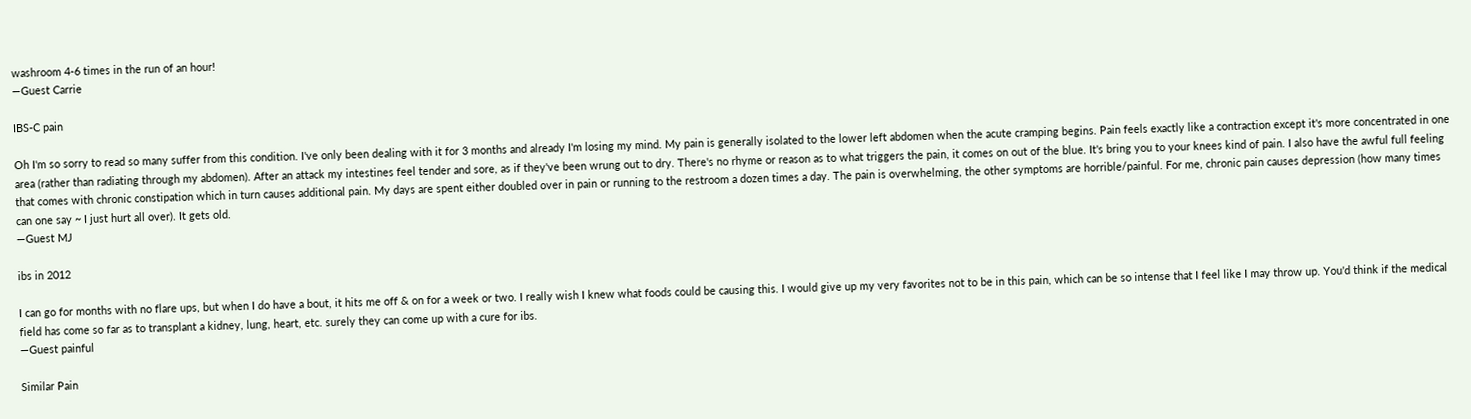washroom 4-6 times in the run of an hour!
—Guest Carrie

IBS-C pain

Oh I'm so sorry to read so many suffer from this condition. I've only been dealing with it for 3 months and already I'm losing my mind. My pain is generally isolated to the lower left abdomen when the acute cramping begins. Pain feels exactly like a contraction except it's more concentrated in one area (rather than radiating through my abdomen). After an attack my intestines feel tender and sore, as if they've been wrung out to dry. There's no rhyme or reason as to what triggers the pain, it comes on out of the blue. It's bring you to your knees kind of pain. I also have the awful full feeling that comes with chronic constipation which in turn causes additional pain. My days are spent either doubled over in pain or running to the restroom a dozen times a day. The pain is overwhelming, the other symptoms are horrible/painful. For me, chronic pain causes depression (how many times can one say ~ I just hurt all over). It gets old.
—Guest MJ

ibs in 2012

I can go for months with no flare ups, but when I do have a bout, it hits me off & on for a week or two. I really wish I knew what foods could be causing this. I would give up my very favorites not to be in this pain, which can be so intense that I feel like I may throw up. You'd think if the medical field has come so far as to transplant a kidney, lung, heart, etc. surely they can come up with a cure for ibs.
—Guest painful

Similar Pain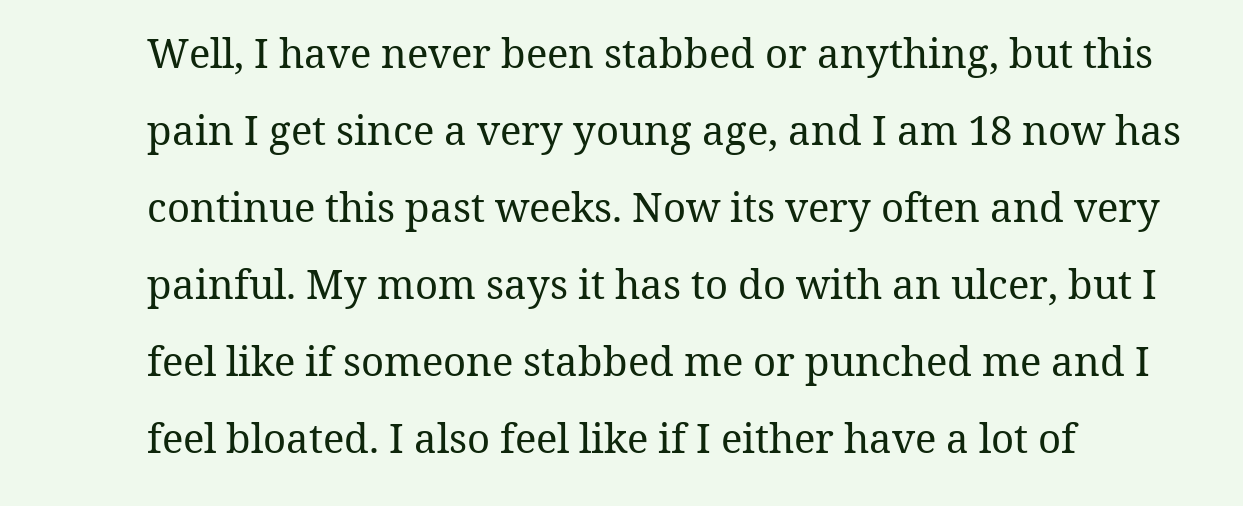Well, I have never been stabbed or anything, but this pain I get since a very young age, and I am 18 now has continue this past weeks. Now its very often and very painful. My mom says it has to do with an ulcer, but I feel like if someone stabbed me or punched me and I feel bloated. I also feel like if I either have a lot of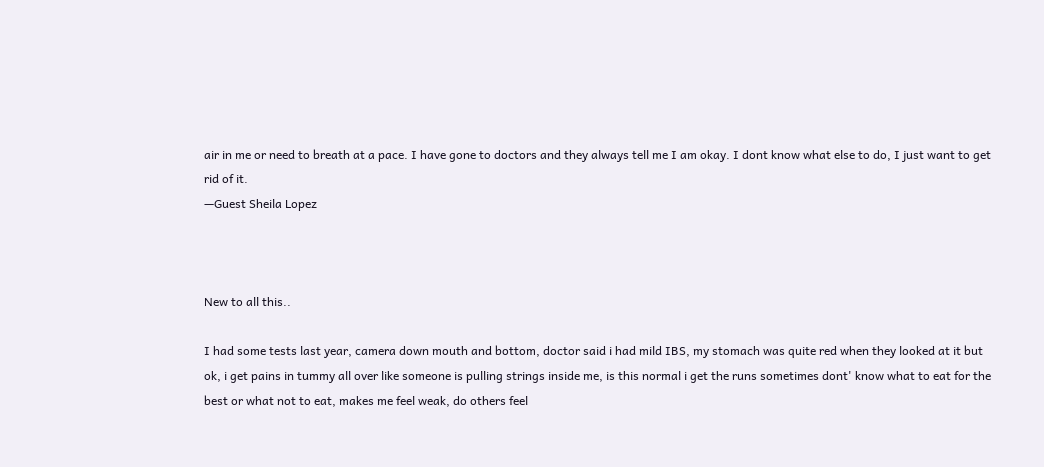air in me or need to breath at a pace. I have gone to doctors and they always tell me I am okay. I dont know what else to do, I just want to get rid of it.
—Guest Sheila Lopez



New to all this..

I had some tests last year, camera down mouth and bottom, doctor said i had mild IBS, my stomach was quite red when they looked at it but ok, i get pains in tummy all over like someone is pulling strings inside me, is this normal i get the runs sometimes dont' know what to eat for the best or what not to eat, makes me feel weak, do others feel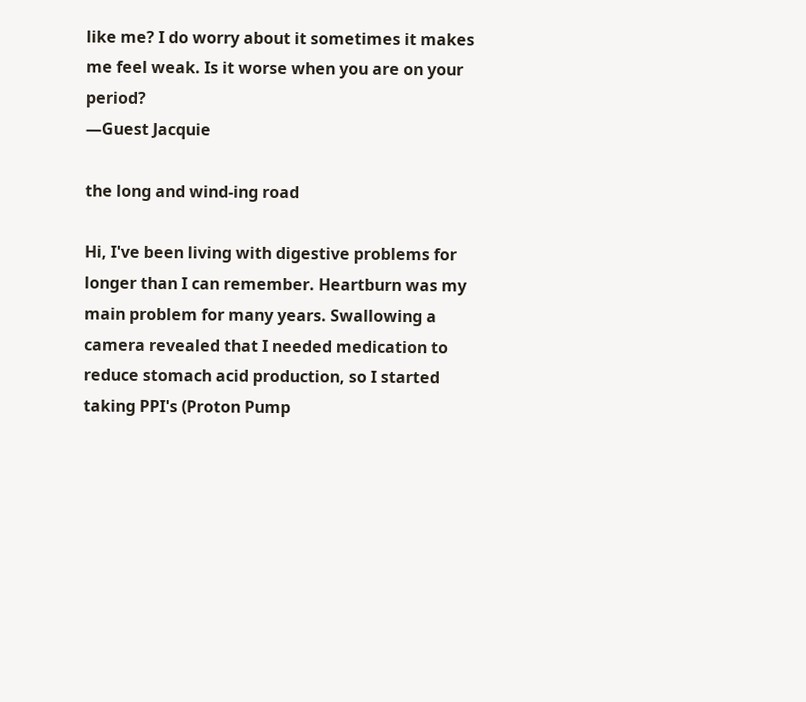like me? I do worry about it sometimes it makes me feel weak. Is it worse when you are on your period?
—Guest Jacquie

the long and wind-ing road

Hi, I've been living with digestive problems for longer than I can remember. Heartburn was my main problem for many years. Swallowing a camera revealed that I needed medication to reduce stomach acid production, so I started taking PPI's (Proton Pump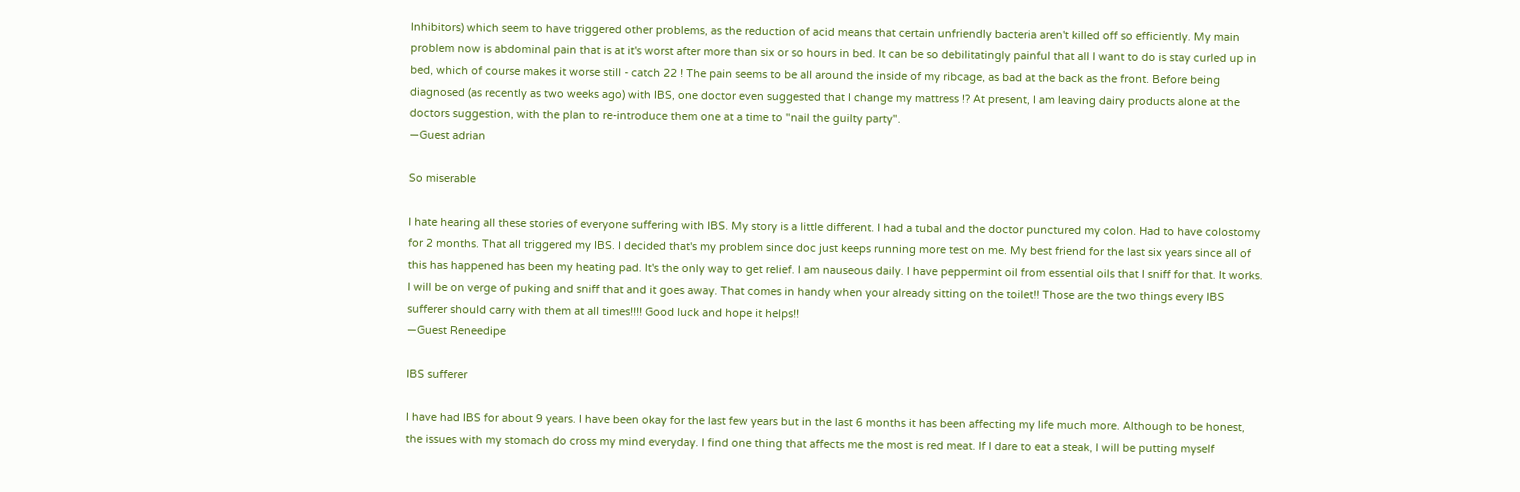Inhibitors) which seem to have triggered other problems, as the reduction of acid means that certain unfriendly bacteria aren't killed off so efficiently. My main problem now is abdominal pain that is at it's worst after more than six or so hours in bed. It can be so debilitatingly painful that all I want to do is stay curled up in bed, which of course makes it worse still - catch 22 ! The pain seems to be all around the inside of my ribcage, as bad at the back as the front. Before being diagnosed (as recently as two weeks ago) with IBS, one doctor even suggested that I change my mattress !? At present, I am leaving dairy products alone at the doctors suggestion, with the plan to re-introduce them one at a time to "nail the guilty party".
—Guest adrian

So miserable

I hate hearing all these stories of everyone suffering with IBS. My story is a little different. I had a tubal and the doctor punctured my colon. Had to have colostomy for 2 months. That all triggered my IBS. I decided that's my problem since doc just keeps running more test on me. My best friend for the last six years since all of this has happened has been my heating pad. It's the only way to get relief. I am nauseous daily. I have peppermint oil from essential oils that I sniff for that. It works. I will be on verge of puking and sniff that and it goes away. That comes in handy when your already sitting on the toilet!! Those are the two things every IBS sufferer should carry with them at all times!!!! Good luck and hope it helps!!
—Guest Reneedipe

IBS sufferer

I have had IBS for about 9 years. I have been okay for the last few years but in the last 6 months it has been affecting my life much more. Although to be honest, the issues with my stomach do cross my mind everyday. I find one thing that affects me the most is red meat. If I dare to eat a steak, I will be putting myself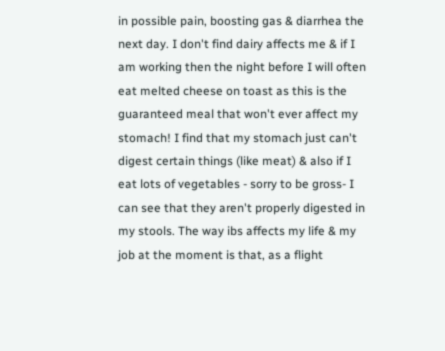in possible pain, boosting gas & diarrhea the next day. I don't find dairy affects me & if I am working then the night before I will often eat melted cheese on toast as this is the guaranteed meal that won't ever affect my stomach! I find that my stomach just can't digest certain things (like meat) & also if I eat lots of vegetables - sorry to be gross- I can see that they aren't properly digested in my stools. The way ibs affects my life & my job at the moment is that, as a flight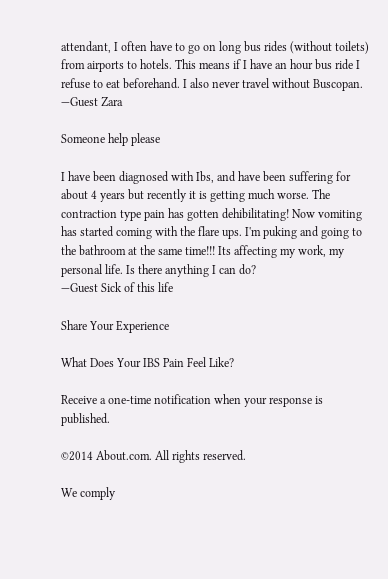attendant, I often have to go on long bus rides (without toilets) from airports to hotels. This means if I have an hour bus ride I refuse to eat beforehand. I also never travel without Buscopan.
—Guest Zara

Someone help please

I have been diagnosed with Ibs, and have been suffering for about 4 years but recently it is getting much worse. The contraction type pain has gotten dehibilitating! Now vomiting has started coming with the flare ups. I'm puking and going to the bathroom at the same time!!! Its affecting my work, my personal life. Is there anything I can do?
—Guest Sick of this life

Share Your Experience

What Does Your IBS Pain Feel Like?

Receive a one-time notification when your response is published.

©2014 About.com. All rights reserved.

We comply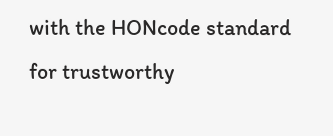with the HONcode standard
for trustworthy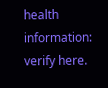health
information: verify here.